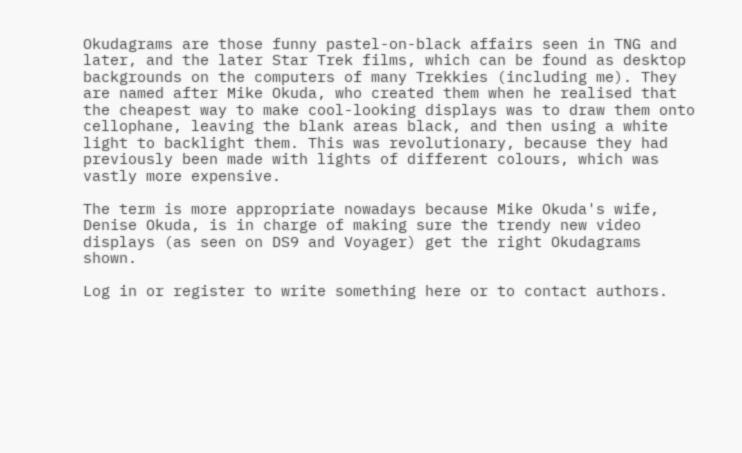Okudagrams are those funny pastel-on-black affairs seen in TNG and later, and the later Star Trek films, which can be found as desktop backgrounds on the computers of many Trekkies (including me). They are named after Mike Okuda, who created them when he realised that the cheapest way to make cool-looking displays was to draw them onto cellophane, leaving the blank areas black, and then using a white light to backlight them. This was revolutionary, because they had previously been made with lights of different colours, which was vastly more expensive.

The term is more appropriate nowadays because Mike Okuda's wife, Denise Okuda, is in charge of making sure the trendy new video displays (as seen on DS9 and Voyager) get the right Okudagrams shown.

Log in or register to write something here or to contact authors.